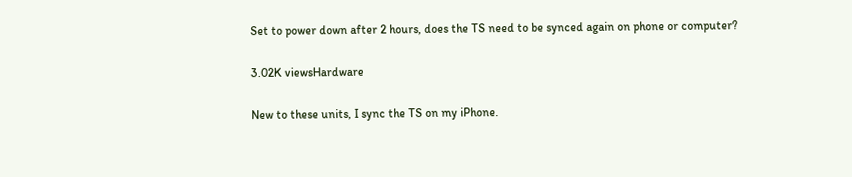Set to power down after 2 hours, does the TS need to be synced again on phone or computer?

3.02K viewsHardware

New to these units, I sync the TS on my iPhone.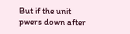But if the unit pwers down after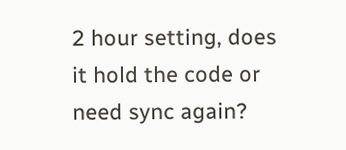2 hour setting, does it hold the code or need sync again?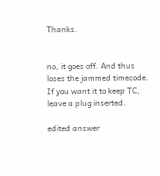Thanks.


no, it goes off. And thus loses the jammed timecode. If you want it to keep TC, leave a plug inserted.

edited answer